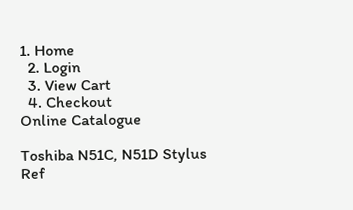1. Home
  2. Login
  3. View Cart
  4. Checkout
Online Catalogue

Toshiba N51C, N51D Stylus Ref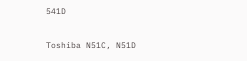541D

Toshiba N51C, N51D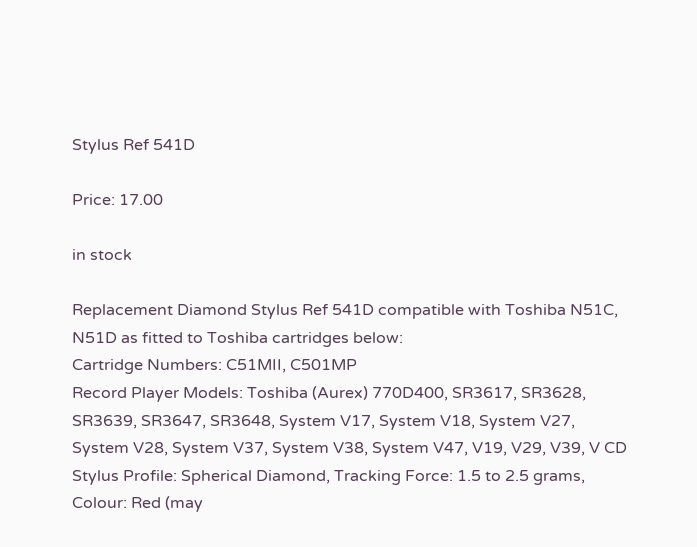Stylus Ref 541D

Price: 17.00

in stock

Replacement Diamond Stylus Ref 541D compatible with Toshiba N51C, N51D as fitted to Toshiba cartridges below:
Cartridge Numbers: C51MII, C501MP
Record Player Models: Toshiba (Aurex) 770D400, SR3617, SR3628, SR3639, SR3647, SR3648, System V17, System V18, System V27, System V28, System V37, System V38, System V47, V19, V29, V39, V CD
Stylus Profile: Spherical Diamond, Tracking Force: 1.5 to 2.5 grams, Colour: Red (may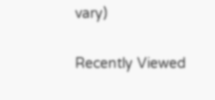vary)

Recently Viewed